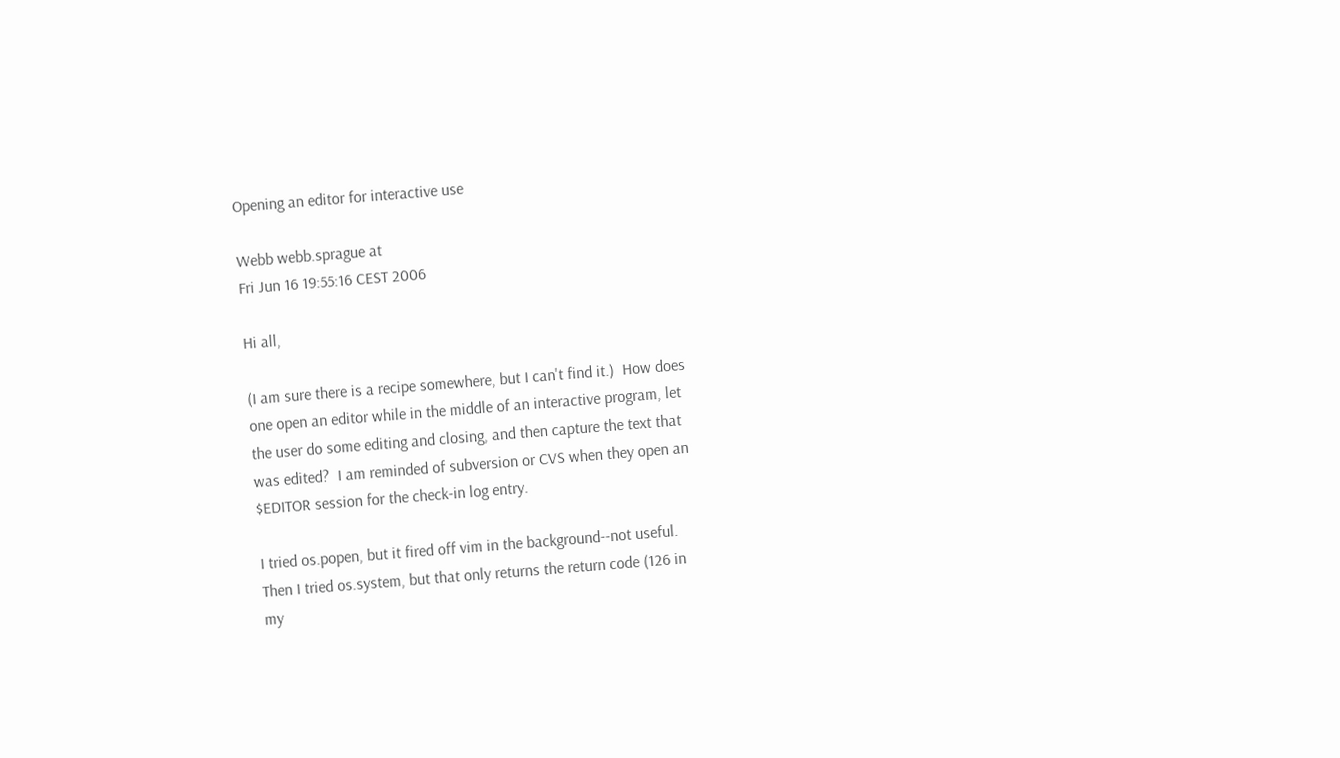Opening an editor for interactive use

Webb webb.sprague at
Fri Jun 16 19:55:16 CEST 2006

Hi all,

(I am sure there is a recipe somewhere, but I can't find it.)  How does
one open an editor while in the middle of an interactive program, let
the user do some editing and closing, and then capture the text that
was edited?  I am reminded of subversion or CVS when they open an
$EDITOR session for the check-in log entry.

I tried os.popen, but it fired off vim in the background--not useful.
Then I tried os.system, but that only returns the return code (126 in
my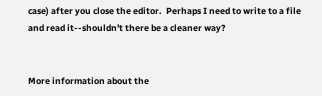case) after you close the editor.  Perhaps I need to write to a file
and read it--shouldn't there be a cleaner way?


More information about the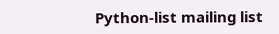Python-list mailing list